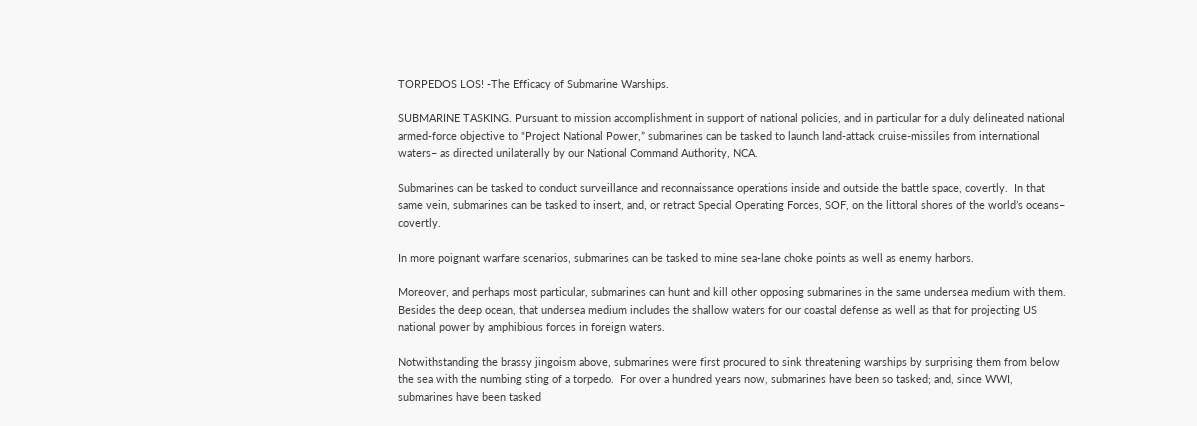TORPEDOS LOS! -The Efficacy of Submarine Warships.

SUBMARINE TASKING. Pursuant to mission accomplishment in support of national policies, and in particular for a duly delineated national armed-force objective to “Project National Power,” submarines can be tasked to launch land-attack cruise-missiles from international waters– as directed unilaterally by our National Command Authority, NCA.

Submarines can be tasked to conduct surveillance and reconnaissance operations inside and outside the battle space, covertly.  In that same vein, submarines can be tasked to insert, and, or retract Special Operating Forces, SOF, on the littoral shores of the world’s oceans– covertly.

In more poignant warfare scenarios, submarines can be tasked to mine sea-lane choke points as well as enemy harbors.

Moreover, and perhaps most particular, submarines can hunt and kill other opposing submarines in the same undersea medium with them.  Besides the deep ocean, that undersea medium includes the shallow waters for our coastal defense as well as that for projecting US national power by amphibious forces in foreign waters.

Notwithstanding the brassy jingoism above, submarines were first procured to sink threatening warships by surprising them from below the sea with the numbing sting of a torpedo.  For over a hundred years now, submarines have been so tasked; and, since WWI, submarines have been tasked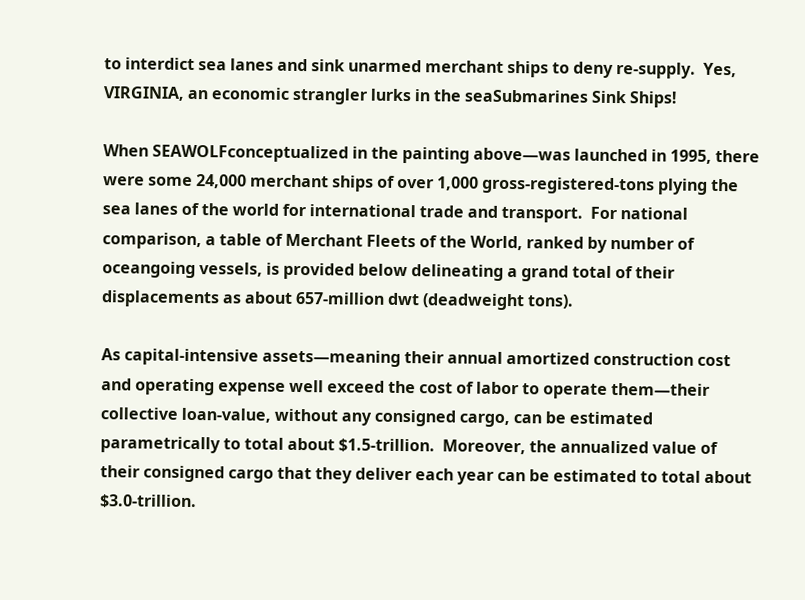to interdict sea lanes and sink unarmed merchant ships to deny re-supply.  Yes, VIRGINIA, an economic strangler lurks in the seaSubmarines Sink Ships!

When SEAWOLFconceptualized in the painting above—was launched in 1995, there were some 24,000 merchant ships of over 1,000 gross-registered-tons plying the sea lanes of the world for international trade and transport.  For national comparison, a table of Merchant Fleets of the World, ranked by number of oceangoing vessels, is provided below delineating a grand total of their displacements as about 657-million dwt (deadweight tons).

As capital-intensive assets—meaning their annual amortized construction cost and operating expense well exceed the cost of labor to operate them—their collective loan-value, without any consigned cargo, can be estimated parametrically to total about $1.5-trillion.  Moreover, the annualized value of their consigned cargo that they deliver each year can be estimated to total about $3.0-trillion.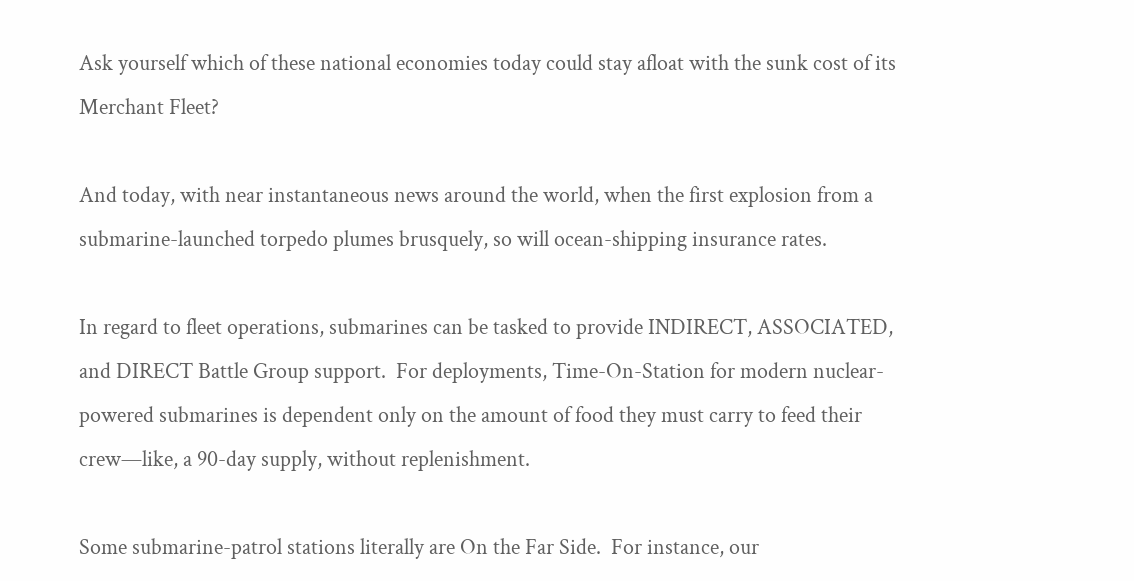Ask yourself which of these national economies today could stay afloat with the sunk cost of its Merchant Fleet?

And today, with near instantaneous news around the world, when the first explosion from a submarine-launched torpedo plumes brusquely, so will ocean-shipping insurance rates.

In regard to fleet operations, submarines can be tasked to provide INDIRECT, ASSOCIATED, and DIRECT Battle Group support.  For deployments, Time-On-Station for modern nuclear-powered submarines is dependent only on the amount of food they must carry to feed their crew—like, a 90-day supply, without replenishment.

Some submarine-patrol stations literally are On the Far Side.  For instance, our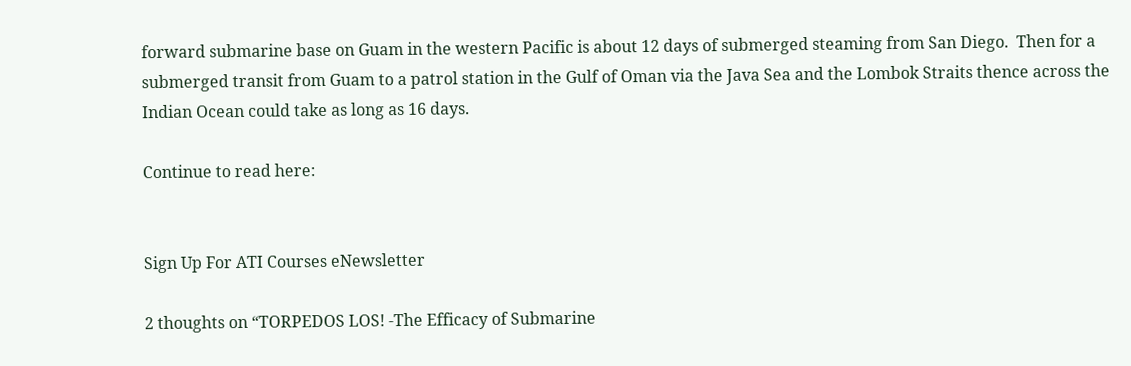forward submarine base on Guam in the western Pacific is about 12 days of submerged steaming from San Diego.  Then for a submerged transit from Guam to a patrol station in the Gulf of Oman via the Java Sea and the Lombok Straits thence across the Indian Ocean could take as long as 16 days.

Continue to read here:


Sign Up For ATI Courses eNewsletter

2 thoughts on “TORPEDOS LOS! -The Efficacy of Submarine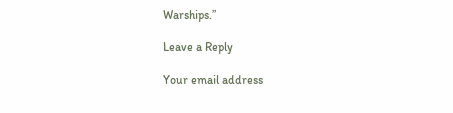Warships.”

Leave a Reply

Your email address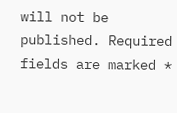will not be published. Required fields are marked *